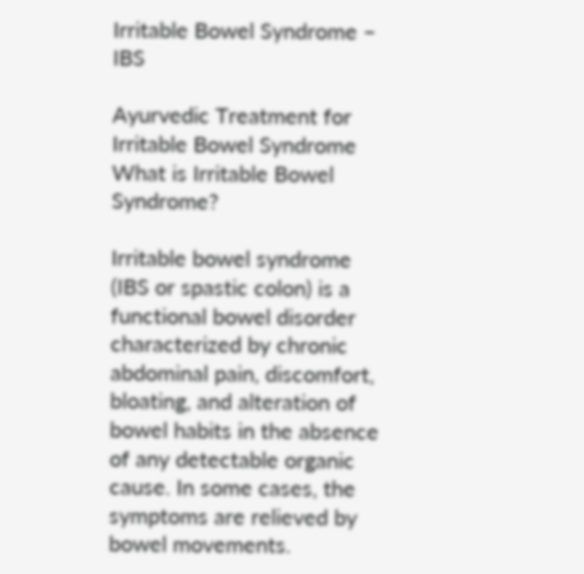Irritable Bowel Syndrome – IBS

Ayurvedic Treatment for Irritable Bowel Syndrome
What is Irritable Bowel Syndrome?

Irritable bowel syndrome (IBS or spastic colon) is a functional bowel disorder characterized by chronic abdominal pain, discomfort, bloating, and alteration of bowel habits in the absence of any detectable organic cause. In some cases, the symptoms are relieved by bowel movements.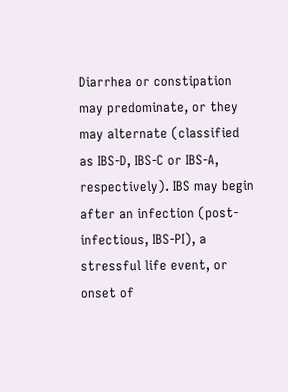Diarrhea or constipation may predominate, or they may alternate (classified as IBS-D, IBS-C or IBS-A, respectively). IBS may begin after an infection (post-infectious, IBS-PI), a stressful life event, or onset of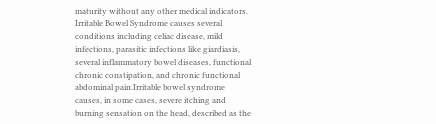maturity without any other medical indicators. Irritable Bowel Syndrome causes several conditions including celiac disease, mild infections, parasitic infections like giardiasis, several inflammatory bowel diseases, functional chronic constipation, and chronic functional abdominal pain.Irritable bowel syndrome causes, in some cases, severe itching and burning sensation on the head, described as the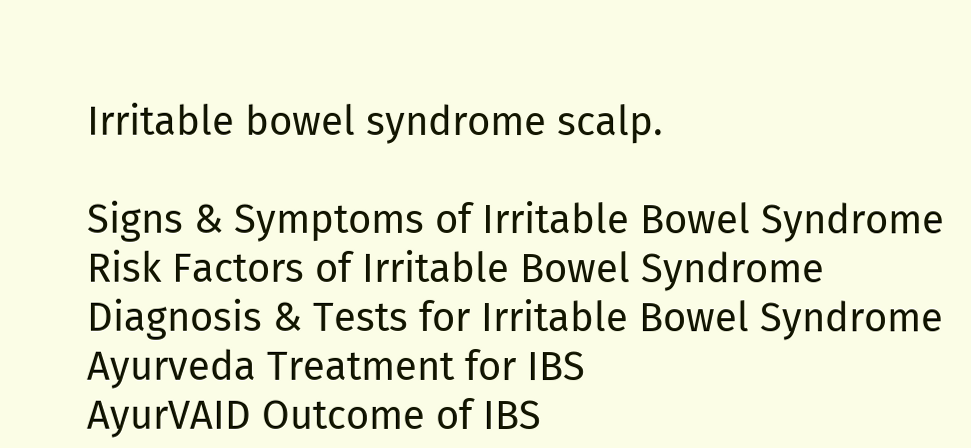Irritable bowel syndrome scalp.

Signs & Symptoms of Irritable Bowel Syndrome
Risk Factors of Irritable Bowel Syndrome
Diagnosis & Tests for Irritable Bowel Syndrome
Ayurveda Treatment for IBS
AyurVAID Outcome of IBS